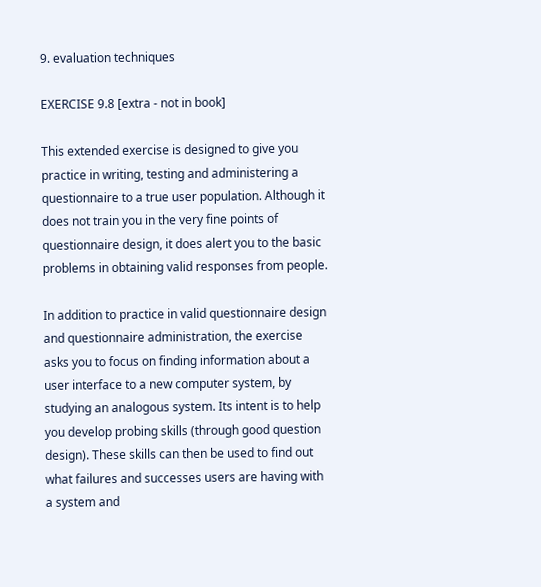9. evaluation techniques

EXERCISE 9.8 [extra - not in book]

This extended exercise is designed to give you practice in writing, testing and administering a questionnaire to a true user population. Although it does not train you in the very fine points of questionnaire design, it does alert you to the basic problems in obtaining valid responses from people.

In addition to practice in valid questionnaire design and questionnaire administration, the exercise asks you to focus on finding information about a user interface to a new computer system, by studying an analogous system. Its intent is to help you develop probing skills (through good question design). These skills can then be used to find out what failures and successes users are having with a system and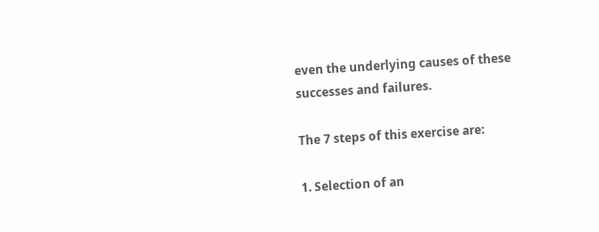even the underlying causes of these successes and failures.

The 7 steps of this exercise are:

1. Selection of an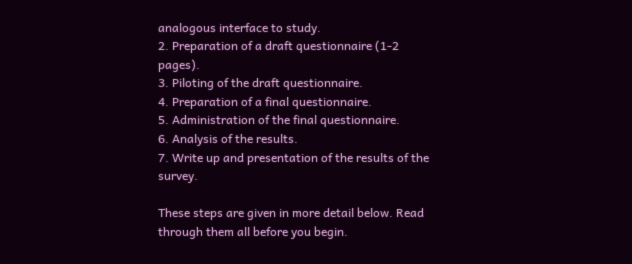analogous interface to study.
2. Preparation of a draft questionnaire (1-2 pages).
3. Piloting of the draft questionnaire.
4. Preparation of a final questionnaire.
5. Administration of the final questionnaire.
6. Analysis of the results.
7. Write up and presentation of the results of the survey.

These steps are given in more detail below. Read through them all before you begin.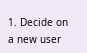1. Decide on a new user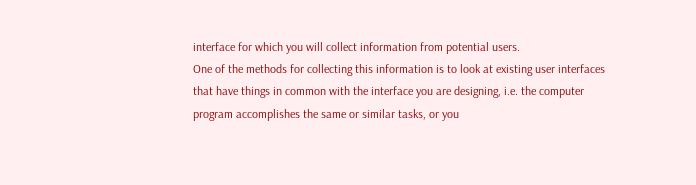interface for which you will collect information from potential users.
One of the methods for collecting this information is to look at existing user interfaces that have things in common with the interface you are designing, i.e. the computer program accomplishes the same or similar tasks, or you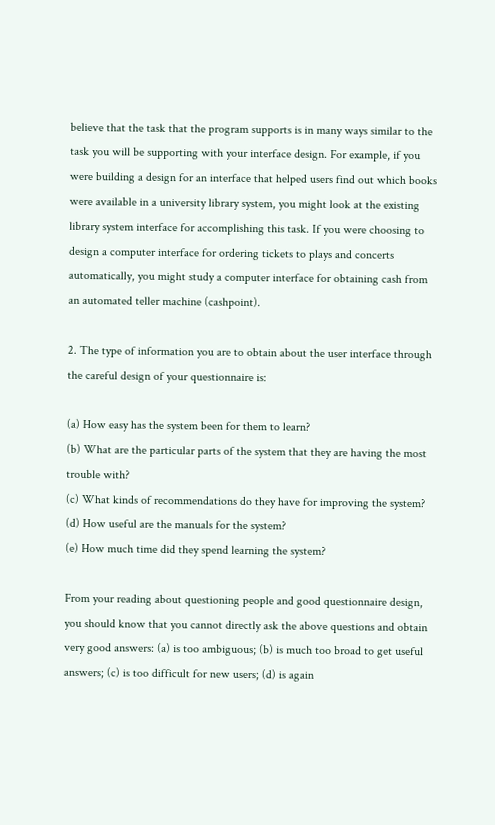believe that the task that the program supports is in many ways similar to the task you will be supporting with your interface design. For example, if you were building a design for an interface that helped users find out which books were available in a university library system, you might look at the existing library system interface for accomplishing this task. If you were choosing to design a computer interface for ordering tickets to plays and concerts automatically, you might study a computer interface for obtaining cash from an automated teller machine (cashpoint).

2. The type of information you are to obtain about the user interface through the careful design of your questionnaire is:

(a) How easy has the system been for them to learn?
(b) What are the particular parts of the system that they are having the most trouble with?
(c) What kinds of recommendations do they have for improving the system?
(d) How useful are the manuals for the system?
(e) How much time did they spend learning the system?

From your reading about questioning people and good questionnaire design, you should know that you cannot directly ask the above questions and obtain very good answers: (a) is too ambiguous; (b) is much too broad to get useful answers; (c) is too difficult for new users; (d) is again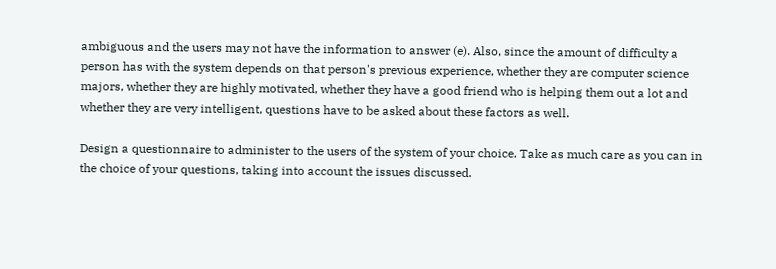ambiguous and the users may not have the information to answer (e). Also, since the amount of difficulty a person has with the system depends on that person's previous experience, whether they are computer science majors, whether they are highly motivated, whether they have a good friend who is helping them out a lot and whether they are very intelligent, questions have to be asked about these factors as well.

Design a questionnaire to administer to the users of the system of your choice. Take as much care as you can in the choice of your questions, taking into account the issues discussed.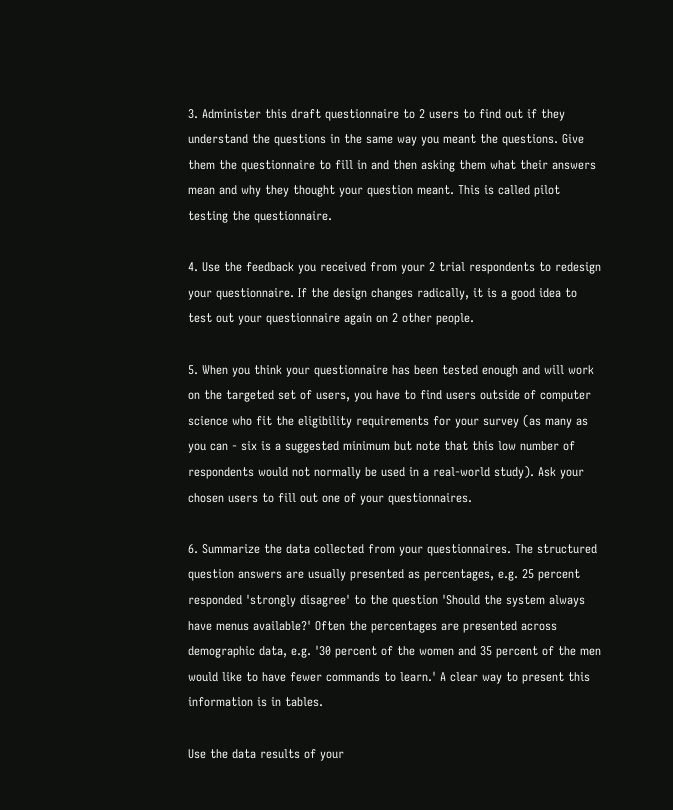3. Administer this draft questionnaire to 2 users to find out if they understand the questions in the same way you meant the questions. Give them the questionnaire to fill in and then asking them what their answers mean and why they thought your question meant. This is called pilot testing the questionnaire.

4. Use the feedback you received from your 2 trial respondents to redesign your questionnaire. If the design changes radically, it is a good idea to test out your questionnaire again on 2 other people.

5. When you think your questionnaire has been tested enough and will work on the targeted set of users, you have to find users outside of computer science who fit the eligibility requirements for your survey (as many as you can - six is a suggested minimum but note that this low number of respondents would not normally be used in a real-world study). Ask your chosen users to fill out one of your questionnaires.

6. Summarize the data collected from your questionnaires. The structured question answers are usually presented as percentages, e.g. 25 percent responded 'strongly disagree' to the question 'Should the system always have menus available?' Often the percentages are presented across demographic data, e.g. '30 percent of the women and 35 percent of the men would like to have fewer commands to learn.' A clear way to present this information is in tables.

Use the data results of your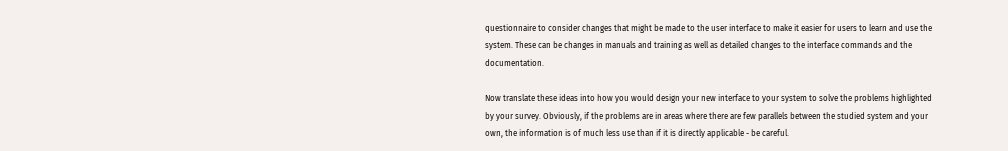questionnaire to consider changes that might be made to the user interface to make it easier for users to learn and use the system. These can be changes in manuals and training as well as detailed changes to the interface commands and the documentation.

Now translate these ideas into how you would design your new interface to your system to solve the problems highlighted by your survey. Obviously, if the problems are in areas where there are few parallels between the studied system and your own, the information is of much less use than if it is directly applicable - be careful.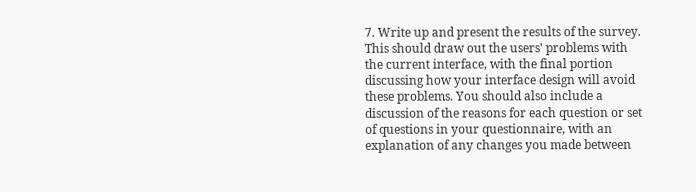7. Write up and present the results of the survey. This should draw out the users' problems with the current interface, with the final portion discussing how your interface design will avoid these problems. You should also include a discussion of the reasons for each question or set of questions in your questionnaire, with an explanation of any changes you made between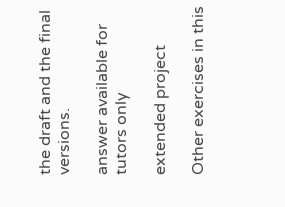the draft and the final versions.

answer available for tutors only

extended project

Other exercises in this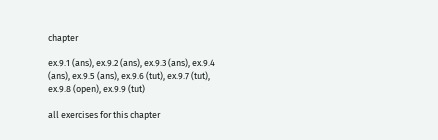chapter

ex.9.1 (ans), ex.9.2 (ans), ex.9.3 (ans), ex.9.4 (ans), ex.9.5 (ans), ex.9.6 (tut), ex.9.7 (tut), ex.9.8 (open), ex.9.9 (tut)

all exercises for this chapter